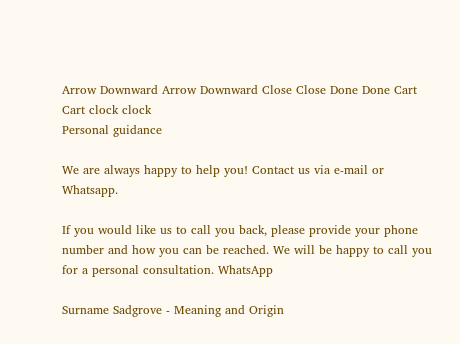Arrow Downward Arrow Downward Close Close Done Done Cart Cart clock clock
Personal guidance

We are always happy to help you! Contact us via e-mail or Whatsapp.

If you would like us to call you back, please provide your phone number and how you can be reached. We will be happy to call you for a personal consultation. WhatsApp

Surname Sadgrove - Meaning and Origin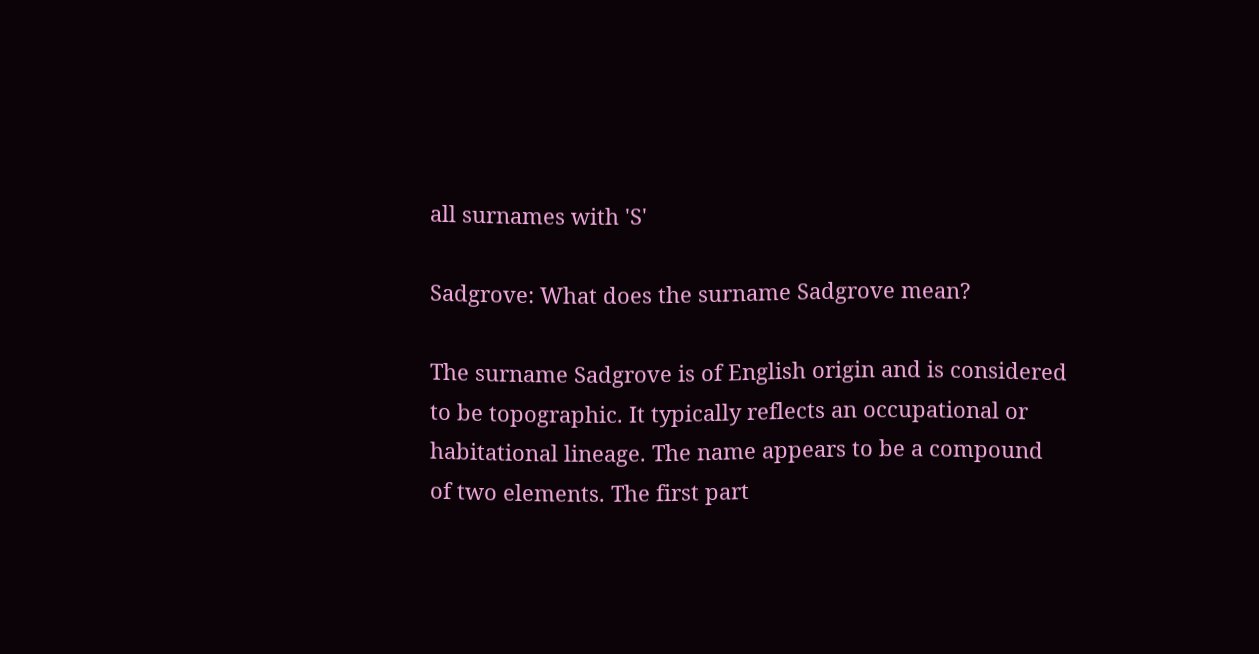all surnames with 'S'

Sadgrove: What does the surname Sadgrove mean?

The surname Sadgrove is of English origin and is considered to be topographic. It typically reflects an occupational or habitational lineage. The name appears to be a compound of two elements. The first part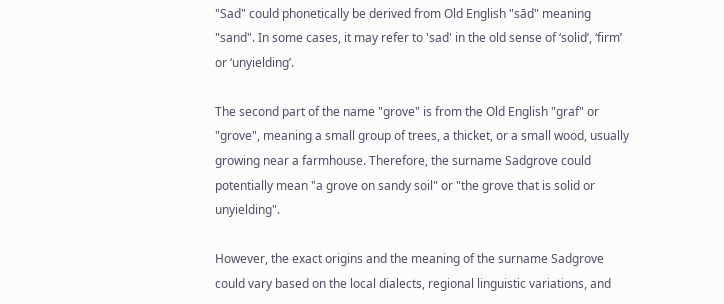"Sad" could phonetically be derived from Old English "sād" meaning "sand". In some cases, it may refer to 'sad' in the old sense of ‘solid’, ‘firm’ or ‘unyielding’.

The second part of the name "grove" is from the Old English "graf" or "grove", meaning a small group of trees, a thicket, or a small wood, usually growing near a farmhouse. Therefore, the surname Sadgrove could potentially mean "a grove on sandy soil" or "the grove that is solid or unyielding".

However, the exact origins and the meaning of the surname Sadgrove could vary based on the local dialects, regional linguistic variations, and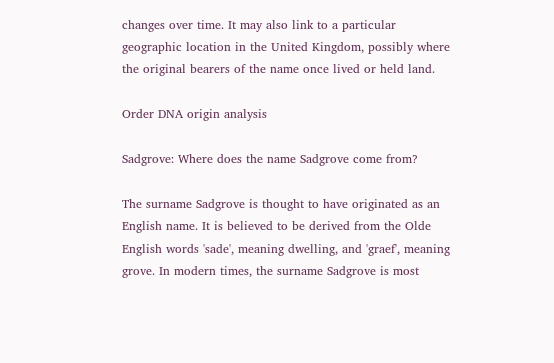changes over time. It may also link to a particular geographic location in the United Kingdom, possibly where the original bearers of the name once lived or held land.

Order DNA origin analysis

Sadgrove: Where does the name Sadgrove come from?

The surname Sadgrove is thought to have originated as an English name. It is believed to be derived from the Olde English words 'sade', meaning dwelling, and 'graef', meaning grove. In modern times, the surname Sadgrove is most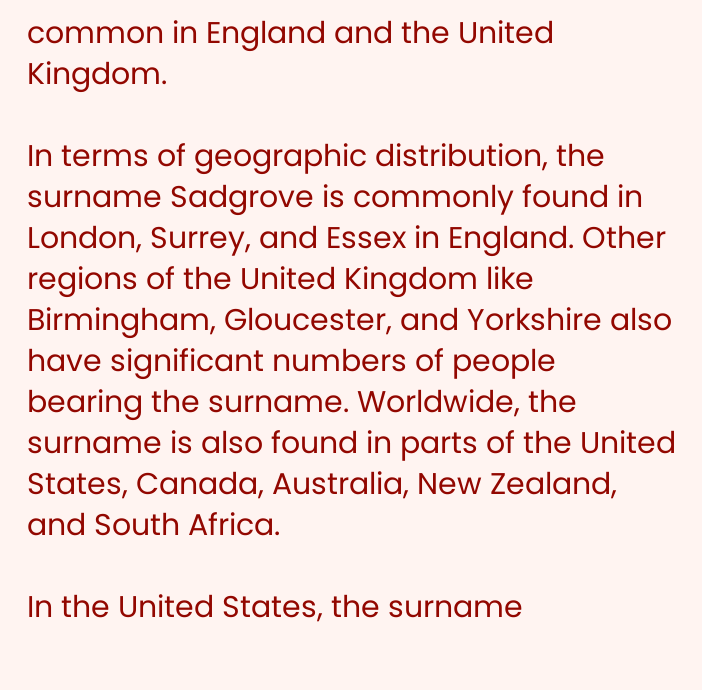common in England and the United Kingdom.

In terms of geographic distribution, the surname Sadgrove is commonly found in London, Surrey, and Essex in England. Other regions of the United Kingdom like Birmingham, Gloucester, and Yorkshire also have significant numbers of people bearing the surname. Worldwide, the surname is also found in parts of the United States, Canada, Australia, New Zealand, and South Africa.

In the United States, the surname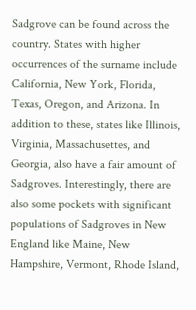Sadgrove can be found across the country. States with higher occurrences of the surname include California, New York, Florida, Texas, Oregon, and Arizona. In addition to these, states like Illinois, Virginia, Massachusettes, and Georgia, also have a fair amount of Sadgroves. Interestingly, there are also some pockets with significant populations of Sadgroves in New England like Maine, New Hampshire, Vermont, Rhode Island,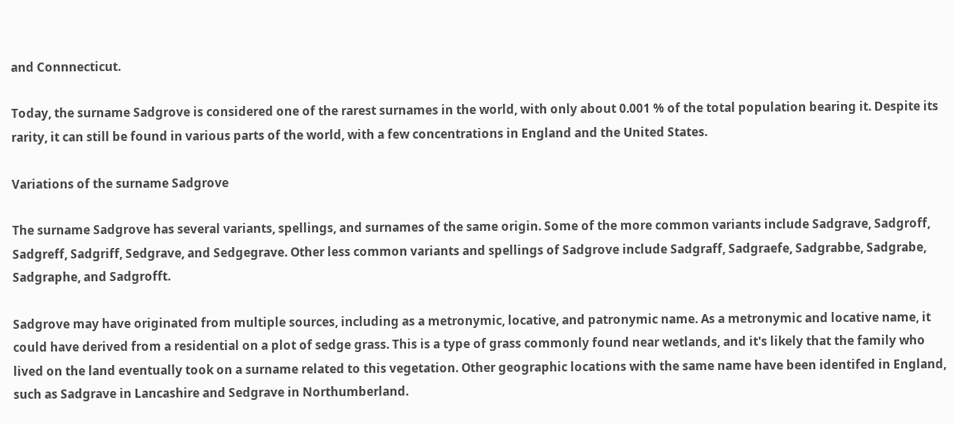and Connnecticut.

Today, the surname Sadgrove is considered one of the rarest surnames in the world, with only about 0.001 % of the total population bearing it. Despite its rarity, it can still be found in various parts of the world, with a few concentrations in England and the United States.

Variations of the surname Sadgrove

The surname Sadgrove has several variants, spellings, and surnames of the same origin. Some of the more common variants include Sadgrave, Sadgroff, Sadgreff, Sadgriff, Sedgrave, and Sedgegrave. Other less common variants and spellings of Sadgrove include Sadgraff, Sadgraefe, Sadgrabbe, Sadgrabe, Sadgraphe, and Sadgrofft.

Sadgrove may have originated from multiple sources, including as a metronymic, locative, and patronymic name. As a metronymic and locative name, it could have derived from a residential on a plot of sedge grass. This is a type of grass commonly found near wetlands, and it's likely that the family who lived on the land eventually took on a surname related to this vegetation. Other geographic locations with the same name have been identifed in England, such as Sadgrave in Lancashire and Sedgrave in Northumberland.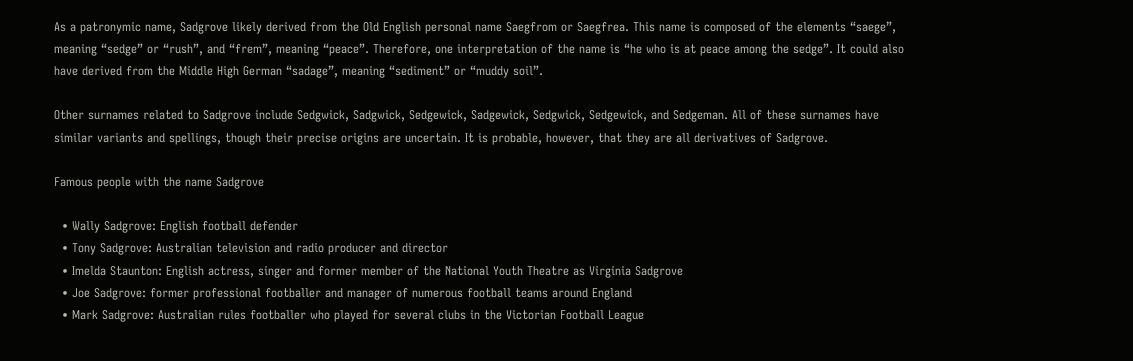As a patronymic name, Sadgrove likely derived from the Old English personal name Saegfrom or Saegfrea. This name is composed of the elements “saege”, meaning “sedge” or “rush”, and “frem”, meaning “peace”. Therefore, one interpretation of the name is “he who is at peace among the sedge”. It could also have derived from the Middle High German “sadage”, meaning “sediment” or “muddy soil”.

Other surnames related to Sadgrove include Sedgwick, Sadgwick, Sedgewick, Sadgewick, Sedgwick, Sedgewick, and Sedgeman. All of these surnames have similar variants and spellings, though their precise origins are uncertain. It is probable, however, that they are all derivatives of Sadgrove.

Famous people with the name Sadgrove

  • Wally Sadgrove: English football defender
  • Tony Sadgrove: Australian television and radio producer and director
  • Imelda Staunton: English actress, singer and former member of the National Youth Theatre as Virginia Sadgrove
  • Joe Sadgrove: former professional footballer and manager of numerous football teams around England
  • Mark Sadgrove: Australian rules footballer who played for several clubs in the Victorian Football League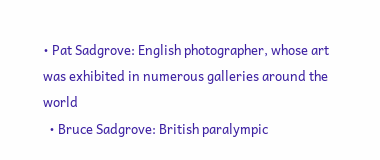• Pat Sadgrove: English photographer, whose art was exhibited in numerous galleries around the world
  • Bruce Sadgrove: British paralympic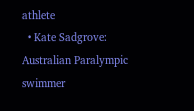athlete
  • Kate Sadgrove: Australian Paralympic swimmer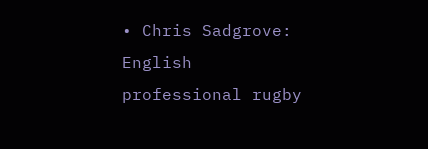• Chris Sadgrove: English professional rugby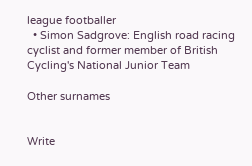league footballer
  • Simon Sadgrove: English road racing cyclist and former member of British Cycling's National Junior Team

Other surnames


Write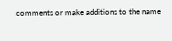comments or make additions to the name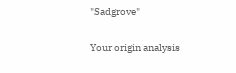"Sadgrove"

Your origin analysis